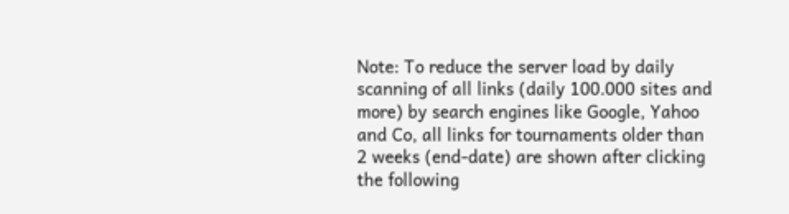Note: To reduce the server load by daily scanning of all links (daily 100.000 sites and more) by search engines like Google, Yahoo and Co, all links for tournaments older than 2 weeks (end-date) are shown after clicking the following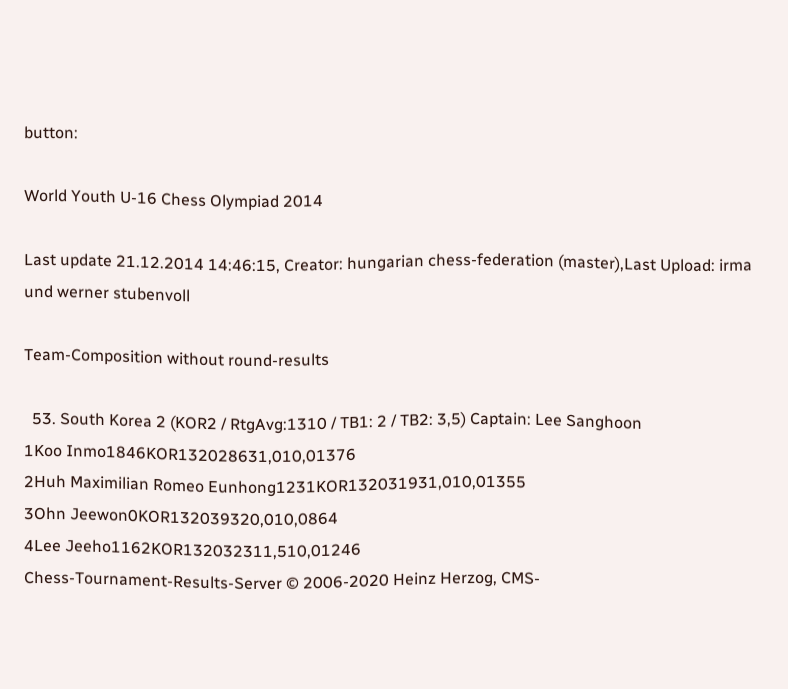button:

World Youth U-16 Chess Olympiad 2014

Last update 21.12.2014 14:46:15, Creator: hungarian chess-federation (master),Last Upload: irma und werner stubenvoll

Team-Composition without round-results

  53. South Korea 2 (KOR2 / RtgAvg:1310 / TB1: 2 / TB2: 3,5) Captain: Lee Sanghoon
1Koo Inmo1846KOR132028631,010,01376
2Huh Maximilian Romeo Eunhong1231KOR132031931,010,01355
3Ohn Jeewon0KOR132039320,010,0864
4Lee Jeeho1162KOR132032311,510,01246
Chess-Tournament-Results-Server © 2006-2020 Heinz Herzog, CMS-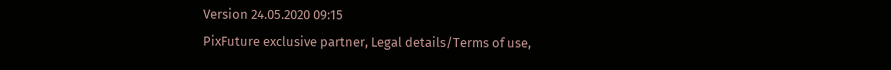Version 24.05.2020 09:15
PixFuture exclusive partner, Legal details/Terms of use,